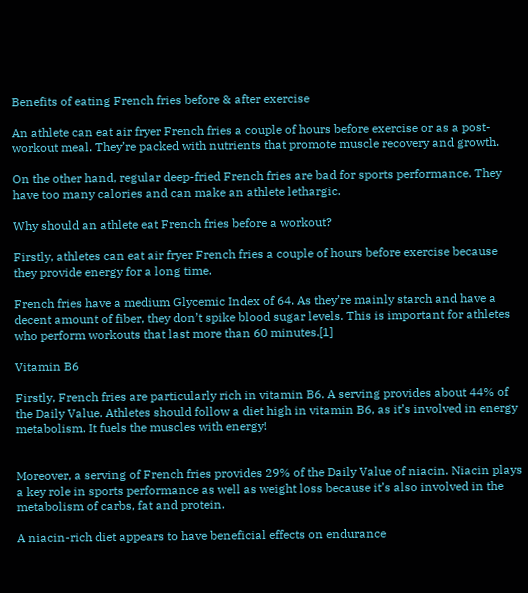Benefits of eating French fries before & after exercise

An athlete can eat air fryer French fries a couple of hours before exercise or as a post-workout meal. They’re packed with nutrients that promote muscle recovery and growth.

On the other hand, regular deep-fried French fries are bad for sports performance. They have too many calories and can make an athlete lethargic.

Why should an athlete eat French fries before a workout?

Firstly, athletes can eat air fryer French fries a couple of hours before exercise because they provide energy for a long time.

French fries have a medium Glycemic Index of 64. As they’re mainly starch and have a decent amount of fiber, they don’t spike blood sugar levels. This is important for athletes who perform workouts that last more than 60 minutes.[1]

Vitamin B6

Firstly, French fries are particularly rich in vitamin B6. A serving provides about 44% of the Daily Value. Athletes should follow a diet high in vitamin B6, as it’s involved in energy metabolism. It fuels the muscles with energy!


Moreover, a serving of French fries provides 29% of the Daily Value of niacin. Niacin plays a key role in sports performance as well as weight loss because it’s also involved in the metabolism of carbs, fat and protein.

A niacin-rich diet appears to have beneficial effects on endurance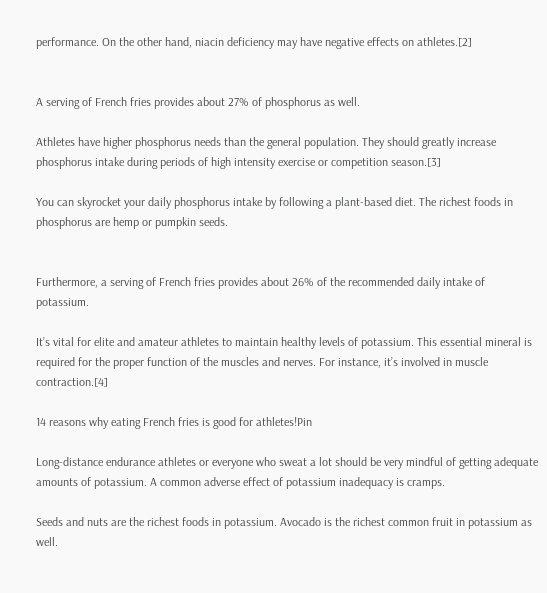performance. On the other hand, niacin deficiency may have negative effects on athletes.[2]


A serving of French fries provides about 27% of phosphorus as well.

Athletes have higher phosphorus needs than the general population. They should greatly increase phosphorus intake during periods of high intensity exercise or competition season.[3]

You can skyrocket your daily phosphorus intake by following a plant-based diet. The richest foods in phosphorus are hemp or pumpkin seeds.


Furthermore, a serving of French fries provides about 26% of the recommended daily intake of potassium.

It’s vital for elite and amateur athletes to maintain healthy levels of potassium. This essential mineral is required for the proper function of the muscles and nerves. For instance, it’s involved in muscle contraction.[4]

14 reasons why eating French fries is good for athletes!Pin

Long-distance endurance athletes or everyone who sweat a lot should be very mindful of getting adequate amounts of potassium. A common adverse effect of potassium inadequacy is cramps.

Seeds and nuts are the richest foods in potassium. Avocado is the richest common fruit in potassium as well.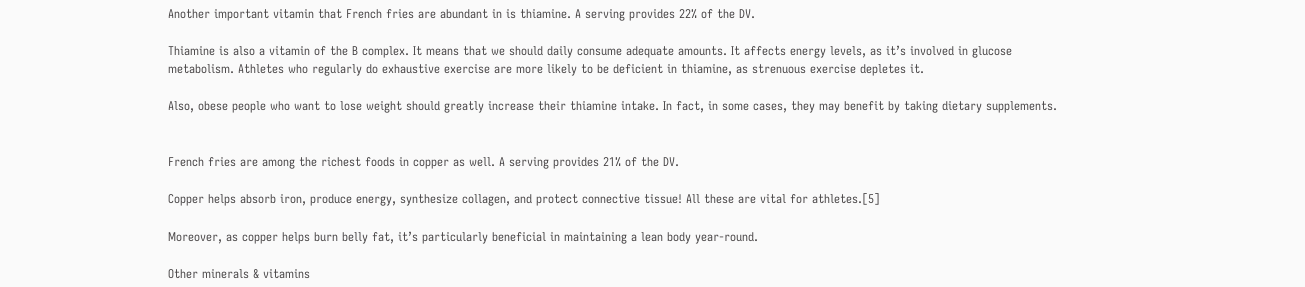Another important vitamin that French fries are abundant in is thiamine. A serving provides 22% of the DV.

Thiamine is also a vitamin of the B complex. It means that we should daily consume adequate amounts. It affects energy levels, as it’s involved in glucose metabolism. Athletes who regularly do exhaustive exercise are more likely to be deficient in thiamine, as strenuous exercise depletes it.

Also, obese people who want to lose weight should greatly increase their thiamine intake. In fact, in some cases, they may benefit by taking dietary supplements.


French fries are among the richest foods in copper as well. A serving provides 21% of the DV.

Copper helps absorb iron, produce energy, synthesize collagen, and protect connective tissue! All these are vital for athletes.[5]

Moreover, as copper helps burn belly fat, it’s particularly beneficial in maintaining a lean body year-round.

Other minerals & vitamins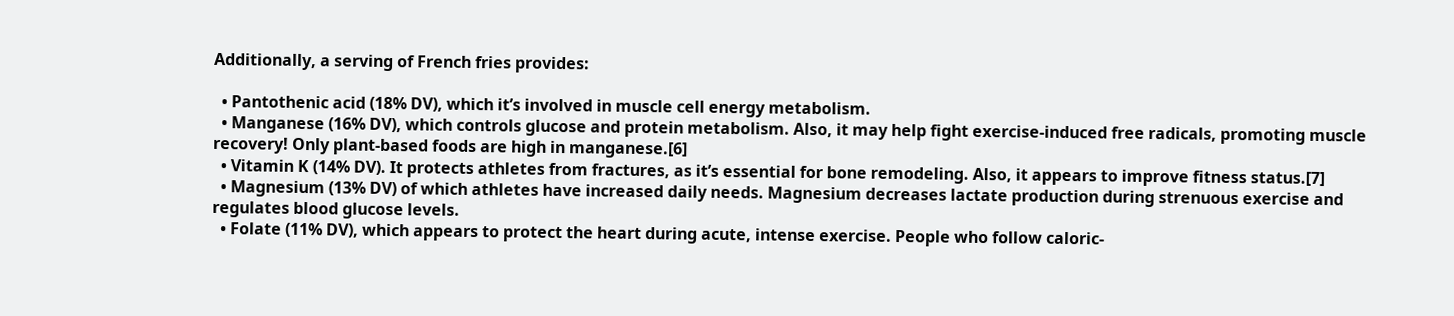Additionally, a serving of French fries provides:

  • Pantothenic acid (18% DV), which it’s involved in muscle cell energy metabolism.
  • Manganese (16% DV), which controls glucose and protein metabolism. Also, it may help fight exercise-induced free radicals, promoting muscle recovery! Only plant-based foods are high in manganese.[6]
  • Vitamin K (14% DV). It protects athletes from fractures, as it’s essential for bone remodeling. Also, it appears to improve fitness status.[7]
  • Magnesium (13% DV) of which athletes have increased daily needs. Magnesium decreases lactate production during strenuous exercise and regulates blood glucose levels.
  • Folate (11% DV), which appears to protect the heart during acute, intense exercise. People who follow caloric-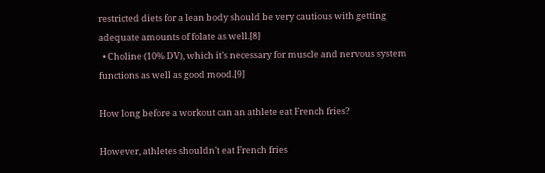restricted diets for a lean body should be very cautious with getting adequate amounts of folate as well.[8]
  • Choline (10% DV), which it’s necessary for muscle and nervous system functions as well as good mood.[9]

How long before a workout can an athlete eat French fries?

However, athletes shouldn’t eat French fries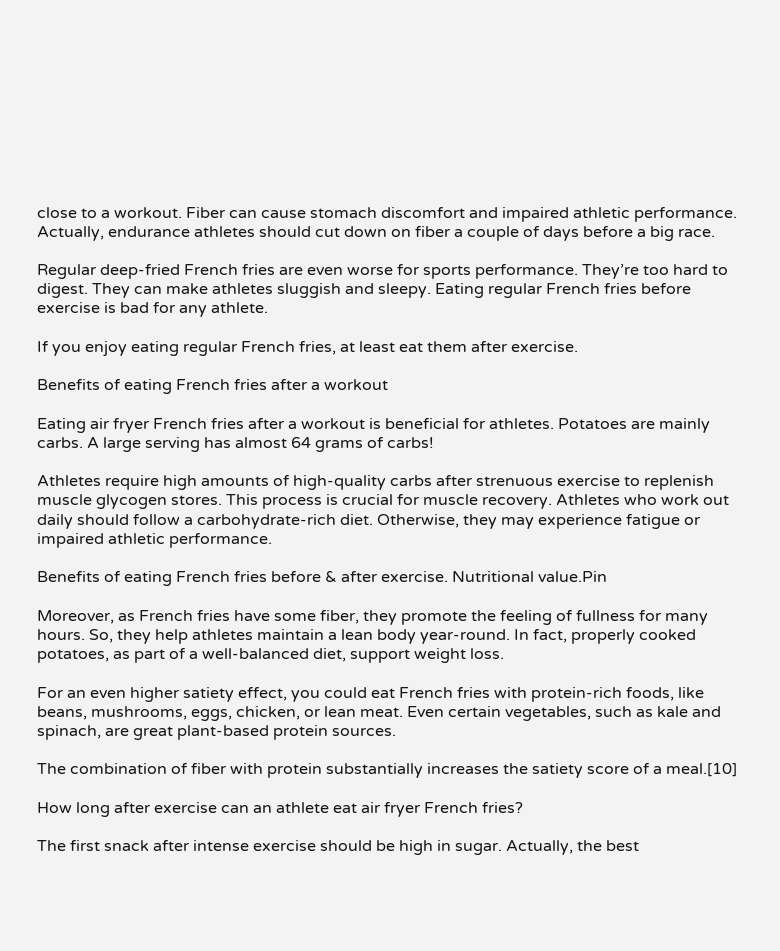close to a workout. Fiber can cause stomach discomfort and impaired athletic performance. Actually, endurance athletes should cut down on fiber a couple of days before a big race.

Regular deep-fried French fries are even worse for sports performance. They’re too hard to digest. They can make athletes sluggish and sleepy. Eating regular French fries before exercise is bad for any athlete.

If you enjoy eating regular French fries, at least eat them after exercise.

Benefits of eating French fries after a workout

Eating air fryer French fries after a workout is beneficial for athletes. Potatoes are mainly carbs. A large serving has almost 64 grams of carbs!

Athletes require high amounts of high-quality carbs after strenuous exercise to replenish muscle glycogen stores. This process is crucial for muscle recovery. Athletes who work out daily should follow a carbohydrate-rich diet. Otherwise, they may experience fatigue or impaired athletic performance.

Benefits of eating French fries before & after exercise. Nutritional value.Pin

Moreover, as French fries have some fiber, they promote the feeling of fullness for many hours. So, they help athletes maintain a lean body year-round. In fact, properly cooked potatoes, as part of a well-balanced diet, support weight loss.

For an even higher satiety effect, you could eat French fries with protein-rich foods, like beans, mushrooms, eggs, chicken, or lean meat. Even certain vegetables, such as kale and spinach, are great plant-based protein sources.

The combination of fiber with protein substantially increases the satiety score of a meal.[10]

How long after exercise can an athlete eat air fryer French fries?

The first snack after intense exercise should be high in sugar. Actually, the best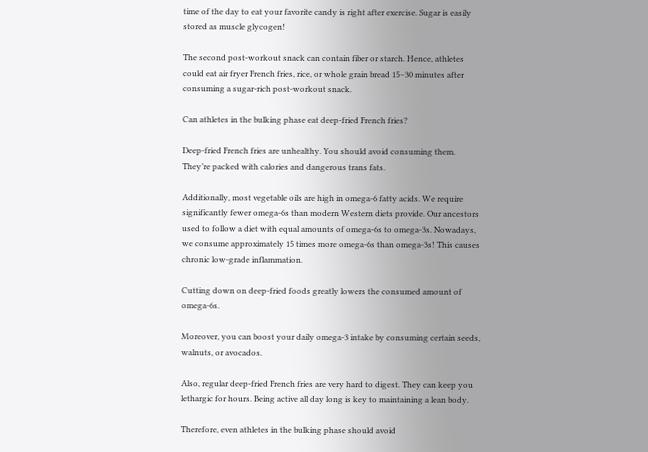time of the day to eat your favorite candy is right after exercise. Sugar is easily stored as muscle glycogen!

The second post-workout snack can contain fiber or starch. Hence, athletes could eat air fryer French fries, rice, or whole grain bread 15–30 minutes after consuming a sugar-rich post-workout snack.

Can athletes in the bulking phase eat deep-fried French fries?

Deep-fried French fries are unhealthy. You should avoid consuming them. They’re packed with calories and dangerous trans fats.

Additionally, most vegetable oils are high in omega-6 fatty acids. We require significantly fewer omega-6s than modern Western diets provide. Our ancestors used to follow a diet with equal amounts of omega-6s to omega-3s. Nowadays, we consume approximately 15 times more omega-6s than omega-3s! This causes chronic low-grade inflammation.

Cutting down on deep-fried foods greatly lowers the consumed amount of omega-6s.

Moreover, you can boost your daily omega-3 intake by consuming certain seeds, walnuts, or avocados.

Also, regular deep-fried French fries are very hard to digest. They can keep you lethargic for hours. Being active all day long is key to maintaining a lean body.

Therefore, even athletes in the bulking phase should avoid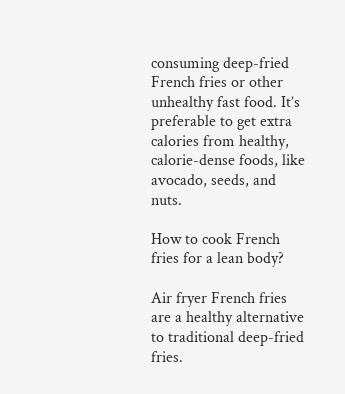consuming deep-fried French fries or other unhealthy fast food. It’s preferable to get extra calories from healthy, calorie-dense foods, like avocado, seeds, and nuts.

How to cook French fries for a lean body?

Air fryer French fries are a healthy alternative to traditional deep-fried fries.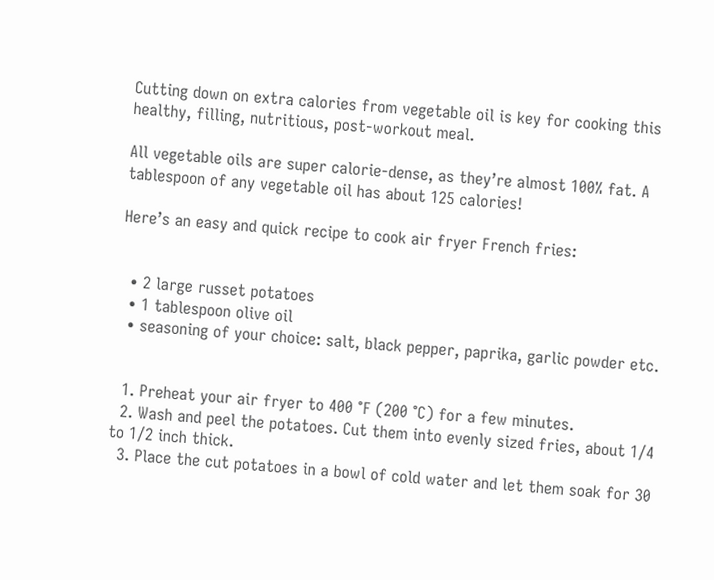Cutting down on extra calories from vegetable oil is key for cooking this healthy, filling, nutritious, post-workout meal.

All vegetable oils are super calorie-dense, as they’re almost 100% fat. A tablespoon of any vegetable oil has about 125 calories!

Here’s an easy and quick recipe to cook air fryer French fries:


  • 2 large russet potatoes
  • 1 tablespoon olive oil
  • seasoning of your choice: salt, black pepper, paprika, garlic powder etc.


  1. Preheat your air fryer to 400 °F (200 °C) for a few minutes.
  2. Wash and peel the potatoes. Cut them into evenly sized fries, about 1/4 to 1/2 inch thick.
  3. Place the cut potatoes in a bowl of cold water and let them soak for 30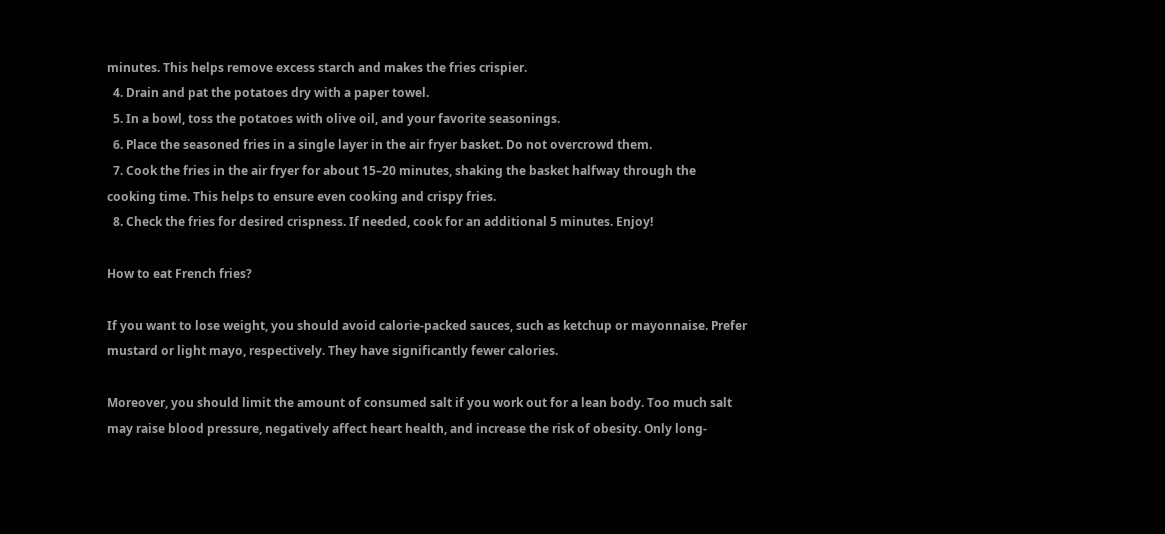minutes. This helps remove excess starch and makes the fries crispier.
  4. Drain and pat the potatoes dry with a paper towel.
  5. In a bowl, toss the potatoes with olive oil, and your favorite seasonings.
  6. Place the seasoned fries in a single layer in the air fryer basket. Do not overcrowd them.
  7. Cook the fries in the air fryer for about 15–20 minutes, shaking the basket halfway through the cooking time. This helps to ensure even cooking and crispy fries.
  8. Check the fries for desired crispness. If needed, cook for an additional 5 minutes. Enjoy!

How to eat French fries?

If you want to lose weight, you should avoid calorie-packed sauces, such as ketchup or mayonnaise. Prefer mustard or light mayo, respectively. They have significantly fewer calories.

Moreover, you should limit the amount of consumed salt if you work out for a lean body. Too much salt may raise blood pressure, negatively affect heart health, and increase the risk of obesity. Only long-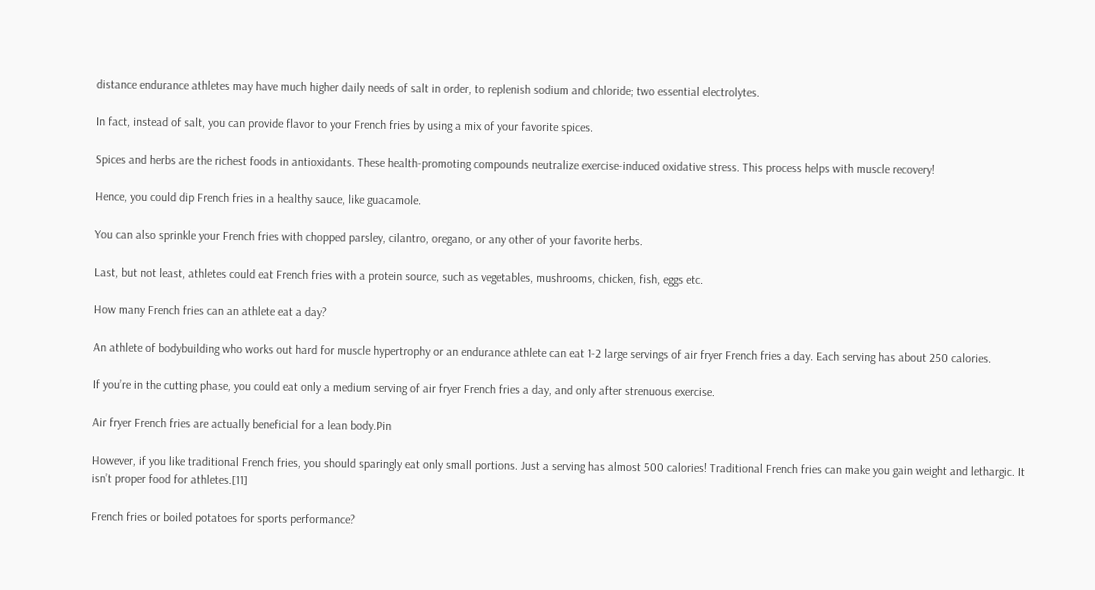distance endurance athletes may have much higher daily needs of salt in order, to replenish sodium and chloride; two essential electrolytes.

In fact, instead of salt, you can provide flavor to your French fries by using a mix of your favorite spices.

Spices and herbs are the richest foods in antioxidants. These health-promoting compounds neutralize exercise-induced oxidative stress. This process helps with muscle recovery!

Hence, you could dip French fries in a healthy sauce, like guacamole.

You can also sprinkle your French fries with chopped parsley, cilantro, oregano, or any other of your favorite herbs.

Last, but not least, athletes could eat French fries with a protein source, such as vegetables, mushrooms, chicken, fish, eggs etc.

How many French fries can an athlete eat a day?

An athlete of bodybuilding who works out hard for muscle hypertrophy or an endurance athlete can eat 1-2 large servings of air fryer French fries a day. Each serving has about 250 calories.

If you’re in the cutting phase, you could eat only a medium serving of air fryer French fries a day, and only after strenuous exercise.

Air fryer French fries are actually beneficial for a lean body.Pin

However, if you like traditional French fries, you should sparingly eat only small portions. Just a serving has almost 500 calories! Traditional French fries can make you gain weight and lethargic. It isn’t proper food for athletes.[11]

French fries or boiled potatoes for sports performance?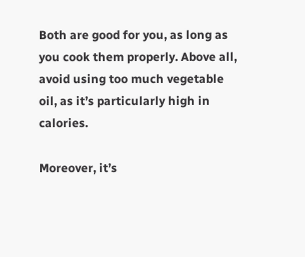Both are good for you, as long as you cook them properly. Above all, avoid using too much vegetable oil, as it’s particularly high in calories.

Moreover, it’s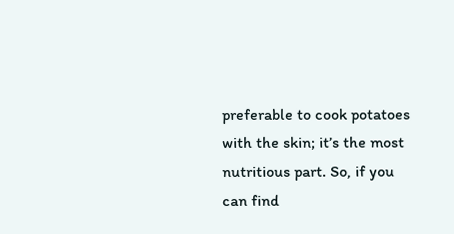preferable to cook potatoes with the skin; it’s the most nutritious part. So, if you can find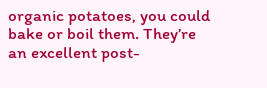organic potatoes, you could bake or boil them. They’re an excellent post-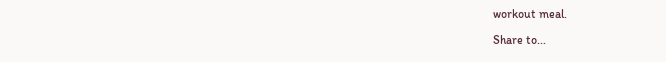workout meal.

Share to...